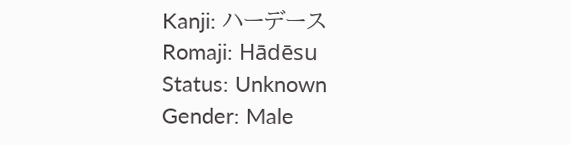Kanji: ハーデース
Romaji: Hādēsu
Status: Unknown
Gender: Male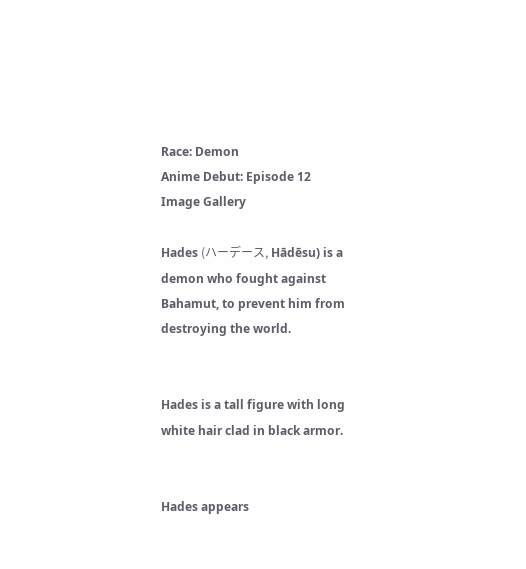Race: Demon
Anime Debut: Episode 12
Image Gallery

Hades (ハーデース, Hādēsu) is a demon who fought against Bahamut, to prevent him from destroying the world.


Hades is a tall figure with long white hair clad in black armor.


Hades appears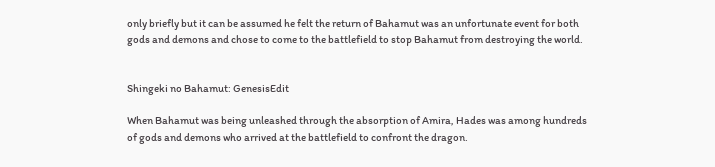only briefly but it can be assumed he felt the return of Bahamut was an unfortunate event for both gods and demons and chose to come to the battlefield to stop Bahamut from destroying the world.


Shingeki no Bahamut: GenesisEdit

When Bahamut was being unleashed through the absorption of Amira, Hades was among hundreds of gods and demons who arrived at the battlefield to confront the dragon.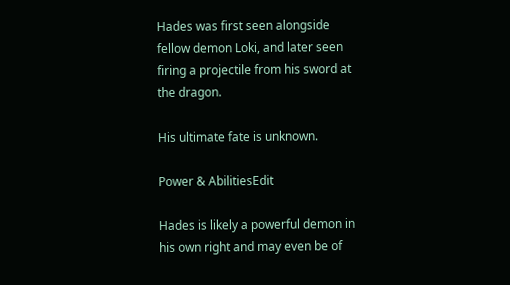Hades was first seen alongside fellow demon Loki, and later seen firing a projectile from his sword at the dragon.

His ultimate fate is unknown.

Power & AbilitiesEdit

Hades is likely a powerful demon in his own right and may even be of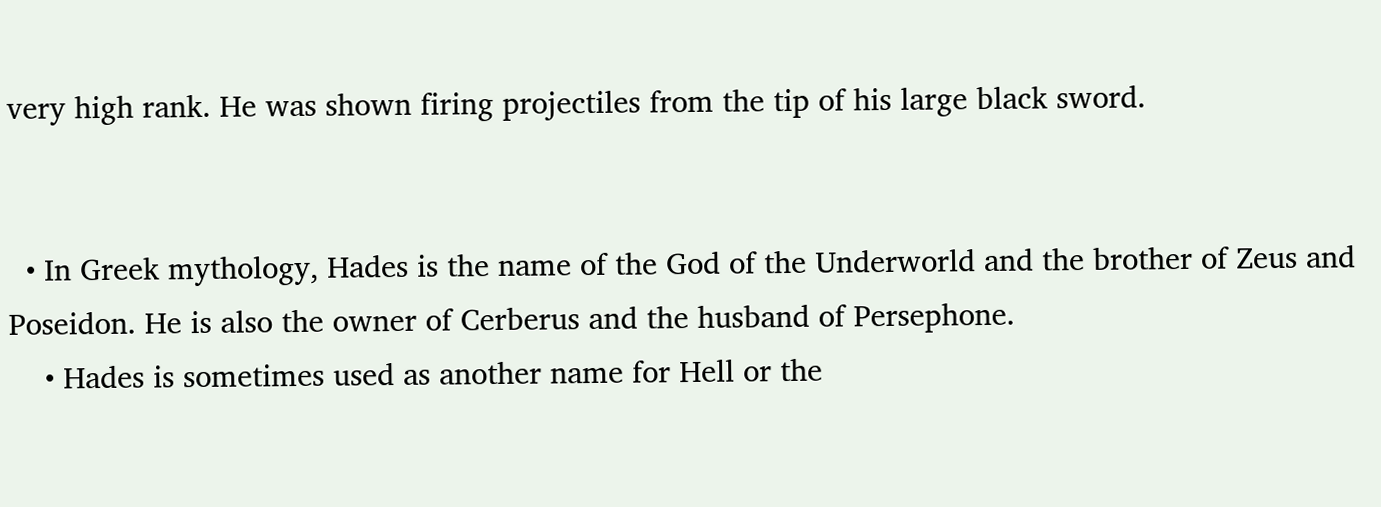very high rank. He was shown firing projectiles from the tip of his large black sword.


  • In Greek mythology, Hades is the name of the God of the Underworld and the brother of Zeus and Poseidon. He is also the owner of Cerberus and the husband of Persephone.
    • Hades is sometimes used as another name for Hell or the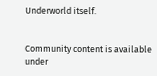Underworld itself.


Community content is available under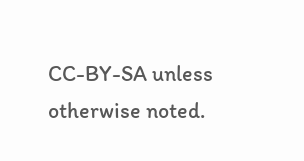CC-BY-SA unless otherwise noted.